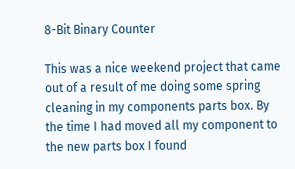8-Bit Binary Counter

This was a nice weekend project that came out of a result of me doing some spring cleaning in my components parts box. By the time I had moved all my component to the new parts box I found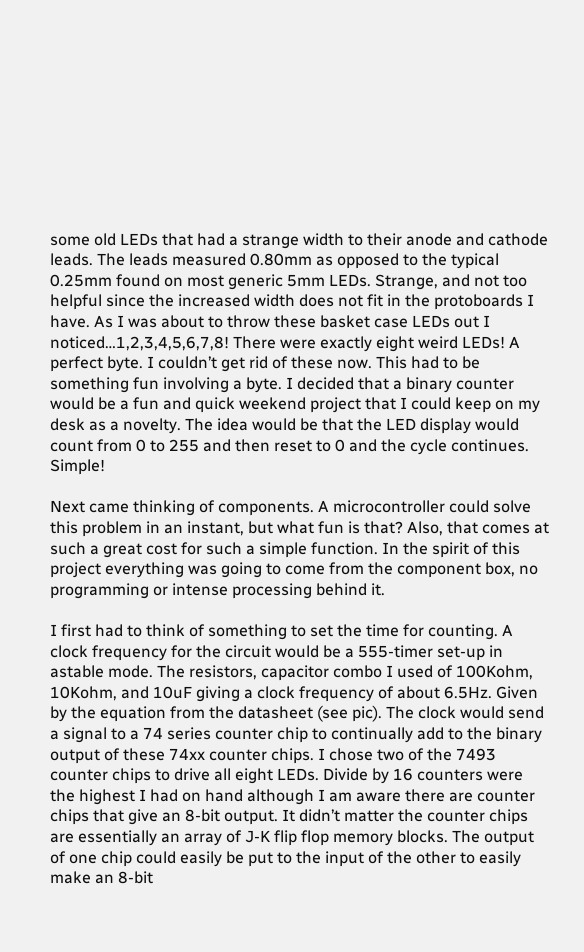some old LEDs that had a strange width to their anode and cathode leads. The leads measured 0.80mm as opposed to the typical 0.25mm found on most generic 5mm LEDs. Strange, and not too helpful since the increased width does not fit in the protoboards I have. As I was about to throw these basket case LEDs out I noticed…1,2,3,4,5,6,7,8! There were exactly eight weird LEDs! A perfect byte. I couldn’t get rid of these now. This had to be something fun involving a byte. I decided that a binary counter would be a fun and quick weekend project that I could keep on my desk as a novelty. The idea would be that the LED display would count from 0 to 255 and then reset to 0 and the cycle continues. Simple!

Next came thinking of components. A microcontroller could solve this problem in an instant, but what fun is that? Also, that comes at such a great cost for such a simple function. In the spirit of this project everything was going to come from the component box, no programming or intense processing behind it.

I first had to think of something to set the time for counting. A clock frequency for the circuit would be a 555-timer set-up in astable mode. The resistors, capacitor combo I used of 100Kohm, 10Kohm, and 10uF giving a clock frequency of about 6.5Hz. Given by the equation from the datasheet (see pic). The clock would send a signal to a 74 series counter chip to continually add to the binary output of these 74xx counter chips. I chose two of the 7493 counter chips to drive all eight LEDs. Divide by 16 counters were the highest I had on hand although I am aware there are counter chips that give an 8-bit output. It didn’t matter the counter chips are essentially an array of J-K flip flop memory blocks. The output of one chip could easily be put to the input of the other to easily make an 8-bit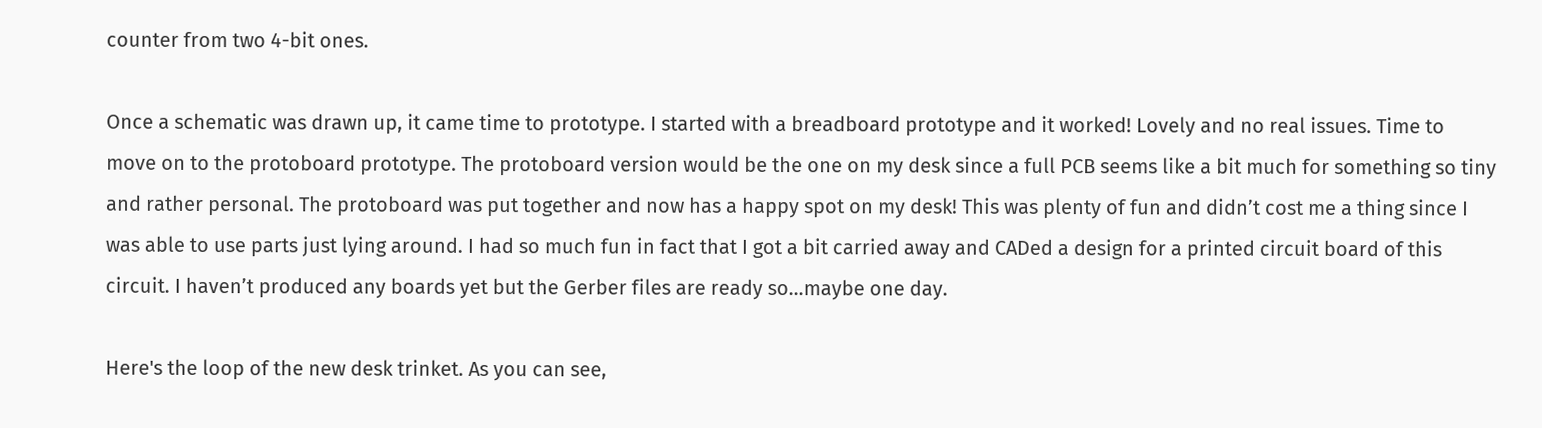counter from two 4-bit ones.

Once a schematic was drawn up, it came time to prototype. I started with a breadboard prototype and it worked! Lovely and no real issues. Time to move on to the protoboard prototype. The protoboard version would be the one on my desk since a full PCB seems like a bit much for something so tiny and rather personal. The protoboard was put together and now has a happy spot on my desk! This was plenty of fun and didn’t cost me a thing since I was able to use parts just lying around. I had so much fun in fact that I got a bit carried away and CADed a design for a printed circuit board of this circuit. I haven’t produced any boards yet but the Gerber files are ready so…maybe one day.

Here's the loop of the new desk trinket. As you can see,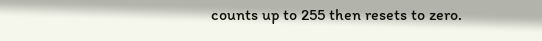counts up to 255 then resets to zero.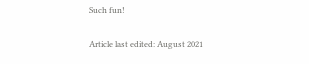Such fun!

Article last edited: August 2021